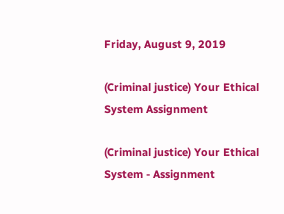Friday, August 9, 2019

(Criminal justice) Your Ethical System Assignment

(Criminal justice) Your Ethical System - Assignment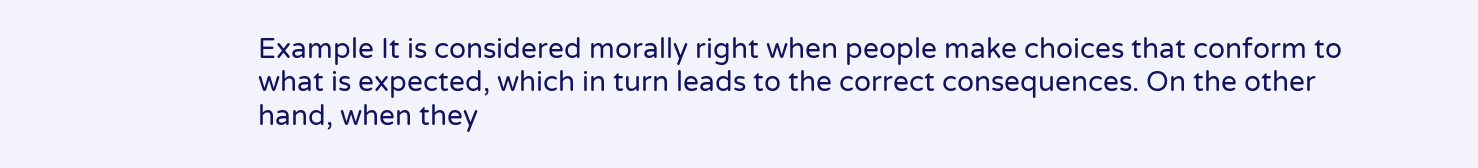Example It is considered morally right when people make choices that conform to what is expected, which in turn leads to the correct consequences. On the other hand, when they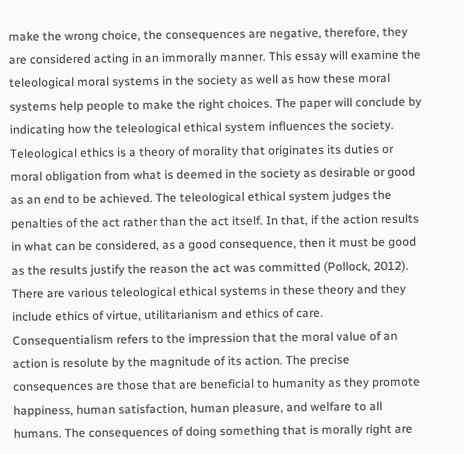make the wrong choice, the consequences are negative, therefore, they are considered acting in an immorally manner. This essay will examine the teleological moral systems in the society as well as how these moral systems help people to make the right choices. The paper will conclude by indicating how the teleological ethical system influences the society. Teleological ethics is a theory of morality that originates its duties or moral obligation from what is deemed in the society as desirable or good as an end to be achieved. The teleological ethical system judges the penalties of the act rather than the act itself. In that, if the action results in what can be considered, as a good consequence, then it must be good as the results justify the reason the act was committed (Pollock, 2012). There are various teleological ethical systems in these theory and they include ethics of virtue, utilitarianism and ethics of care. Consequentialism refers to the impression that the moral value of an action is resolute by the magnitude of its action. The precise consequences are those that are beneficial to humanity as they promote happiness, human satisfaction, human pleasure, and welfare to all humans. The consequences of doing something that is morally right are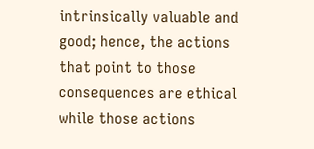intrinsically valuable and good; hence, the actions that point to those consequences are ethical while those actions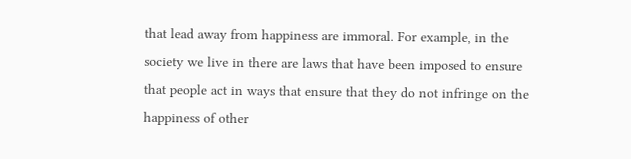that lead away from happiness are immoral. For example, in the society we live in there are laws that have been imposed to ensure that people act in ways that ensure that they do not infringe on the happiness of other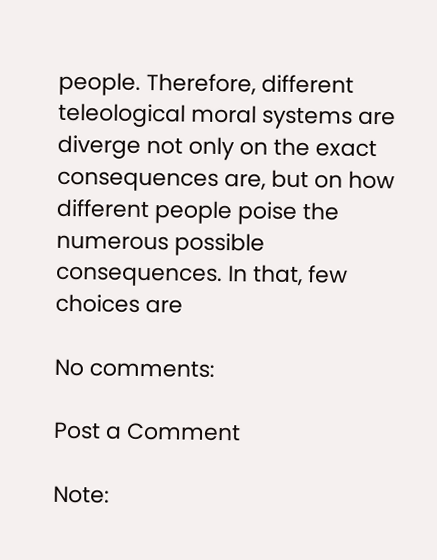people. Therefore, different teleological moral systems are diverge not only on the exact consequences are, but on how different people poise the numerous possible consequences. In that, few choices are

No comments:

Post a Comment

Note: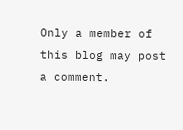Only a member of this blog may post a comment.